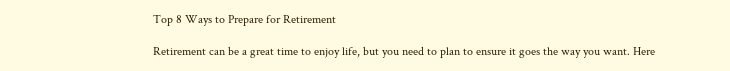Top 8 Ways to Prepare for Retirement

Retirement can be a great time to enjoy life, but you need to plan to ensure it goes the way you want. Here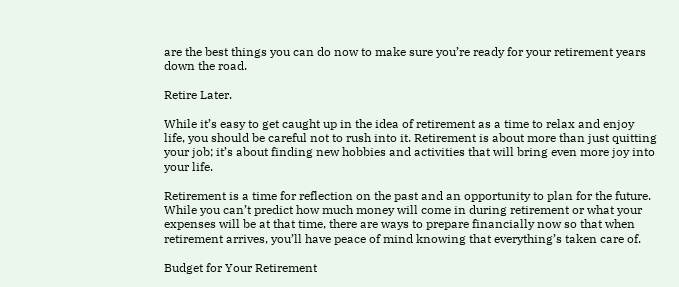are the best things you can do now to make sure you’re ready for your retirement years down the road.

Retire Later.

While it’s easy to get caught up in the idea of retirement as a time to relax and enjoy life, you should be careful not to rush into it. Retirement is about more than just quitting your job; it’s about finding new hobbies and activities that will bring even more joy into your life.

Retirement is a time for reflection on the past and an opportunity to plan for the future. While you can’t predict how much money will come in during retirement or what your expenses will be at that time, there are ways to prepare financially now so that when retirement arrives, you’ll have peace of mind knowing that everything’s taken care of.

Budget for Your Retirement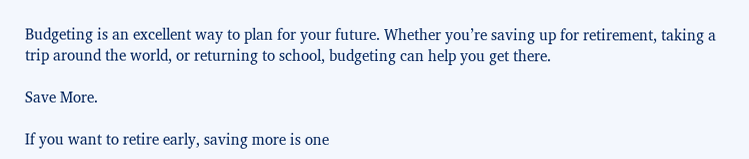Budgeting is an excellent way to plan for your future. Whether you’re saving up for retirement, taking a trip around the world, or returning to school, budgeting can help you get there.

Save More.

If you want to retire early, saving more is one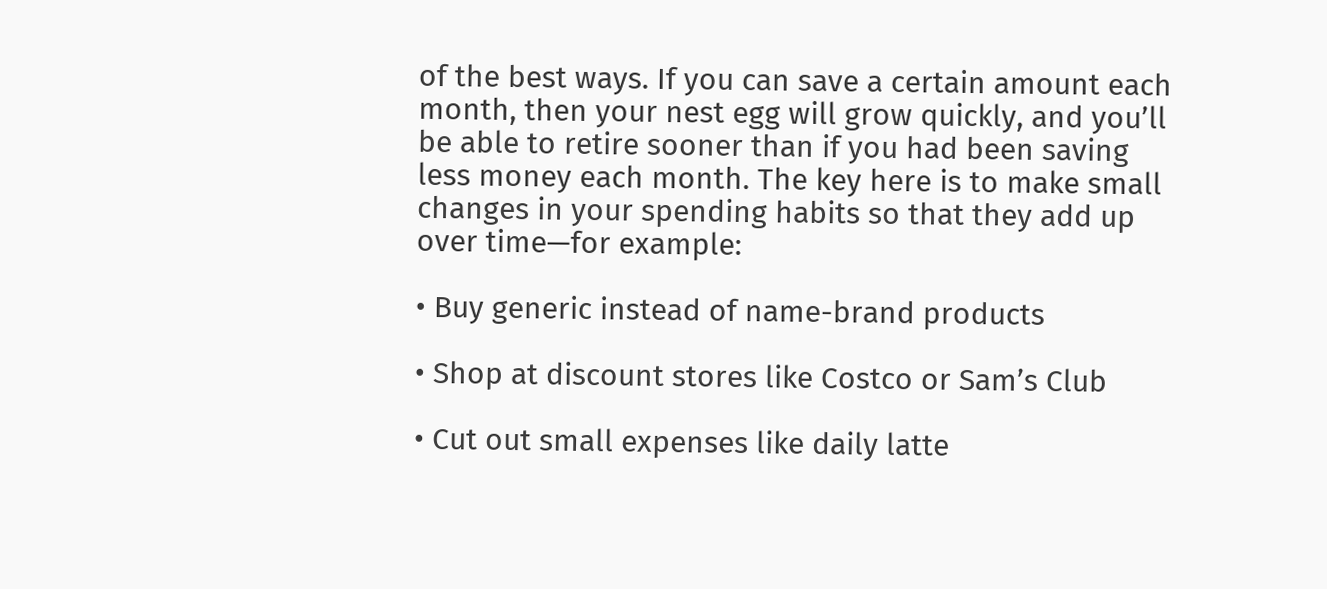of the best ways. If you can save a certain amount each month, then your nest egg will grow quickly, and you’ll be able to retire sooner than if you had been saving less money each month. The key here is to make small changes in your spending habits so that they add up over time—for example:

• Buy generic instead of name-brand products

• Shop at discount stores like Costco or Sam’s Club

• Cut out small expenses like daily latte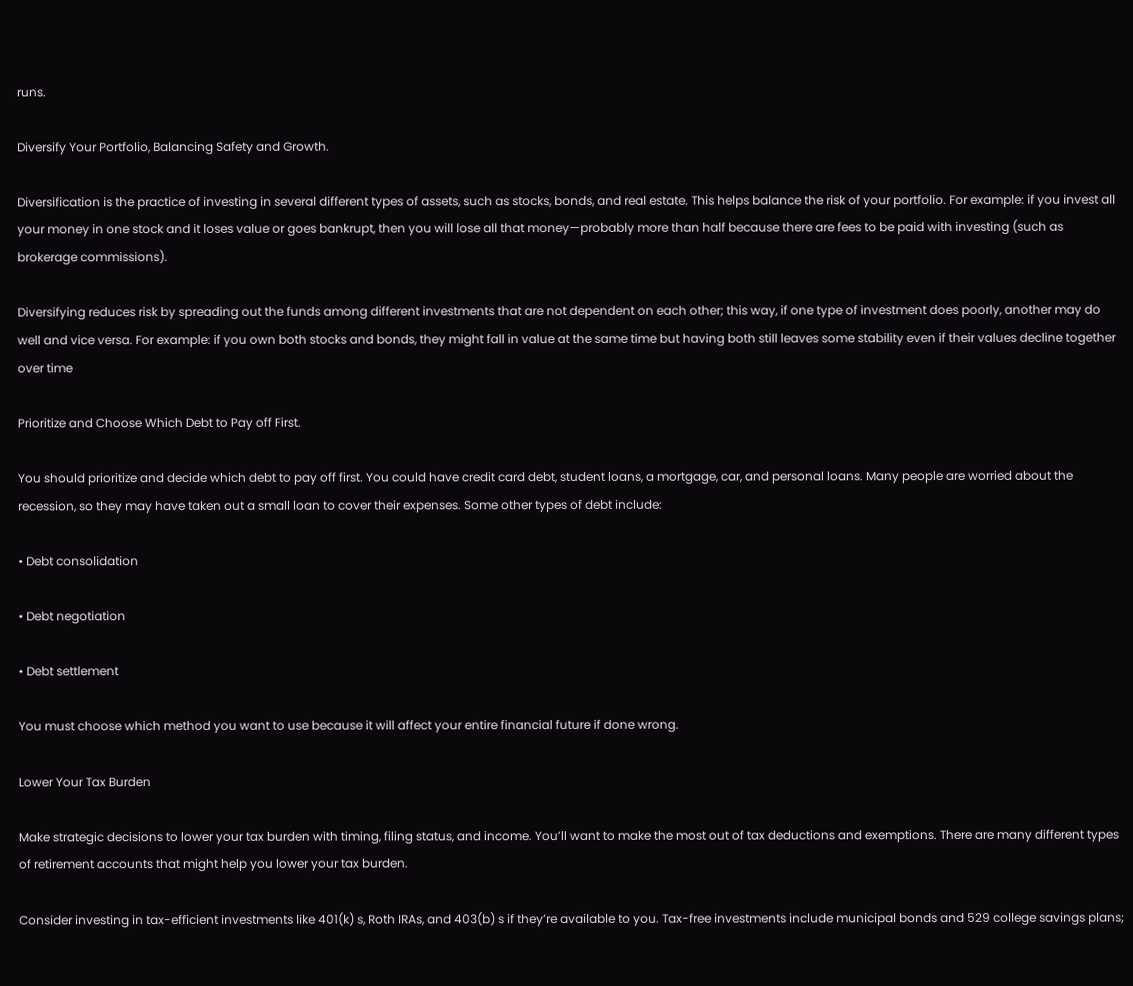runs.

Diversify Your Portfolio, Balancing Safety and Growth.

Diversification is the practice of investing in several different types of assets, such as stocks, bonds, and real estate. This helps balance the risk of your portfolio. For example: if you invest all your money in one stock and it loses value or goes bankrupt, then you will lose all that money—probably more than half because there are fees to be paid with investing (such as brokerage commissions).

Diversifying reduces risk by spreading out the funds among different investments that are not dependent on each other; this way, if one type of investment does poorly, another may do well and vice versa. For example: if you own both stocks and bonds, they might fall in value at the same time but having both still leaves some stability even if their values decline together over time

Prioritize and Choose Which Debt to Pay off First.

You should prioritize and decide which debt to pay off first. You could have credit card debt, student loans, a mortgage, car, and personal loans. Many people are worried about the recession, so they may have taken out a small loan to cover their expenses. Some other types of debt include:

• Debt consolidation

• Debt negotiation

• Debt settlement

You must choose which method you want to use because it will affect your entire financial future if done wrong.

Lower Your Tax Burden

Make strategic decisions to lower your tax burden with timing, filing status, and income. You’ll want to make the most out of tax deductions and exemptions. There are many different types of retirement accounts that might help you lower your tax burden.

Consider investing in tax-efficient investments like 401(k) s, Roth IRAs, and 403(b) s if they’re available to you. Tax-free investments include municipal bonds and 529 college savings plans;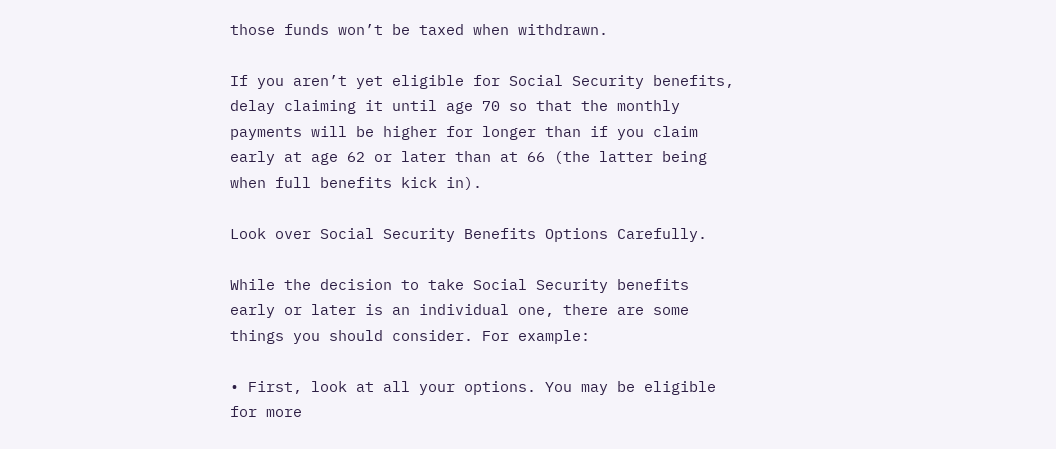those funds won’t be taxed when withdrawn.

If you aren’t yet eligible for Social Security benefits, delay claiming it until age 70 so that the monthly payments will be higher for longer than if you claim early at age 62 or later than at 66 (the latter being when full benefits kick in).

Look over Social Security Benefits Options Carefully.

While the decision to take Social Security benefits early or later is an individual one, there are some things you should consider. For example:

• First, look at all your options. You may be eligible for more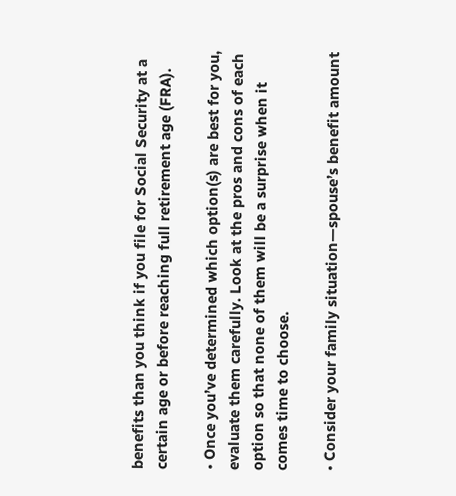benefits than you think if you file for Social Security at a certain age or before reaching full retirement age (FRA).

• Once you’ve determined which option(s) are best for you, evaluate them carefully. Look at the pros and cons of each option so that none of them will be a surprise when it comes time to choose.

• Consider your family situation—spouse’s benefit amount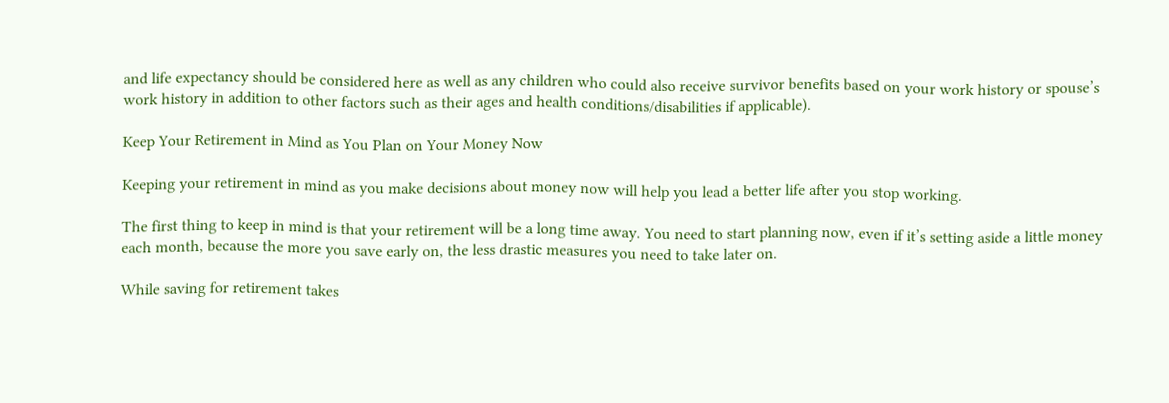and life expectancy should be considered here as well as any children who could also receive survivor benefits based on your work history or spouse’s work history in addition to other factors such as their ages and health conditions/disabilities if applicable).

Keep Your Retirement in Mind as You Plan on Your Money Now

Keeping your retirement in mind as you make decisions about money now will help you lead a better life after you stop working.

The first thing to keep in mind is that your retirement will be a long time away. You need to start planning now, even if it’s setting aside a little money each month, because the more you save early on, the less drastic measures you need to take later on.

While saving for retirement takes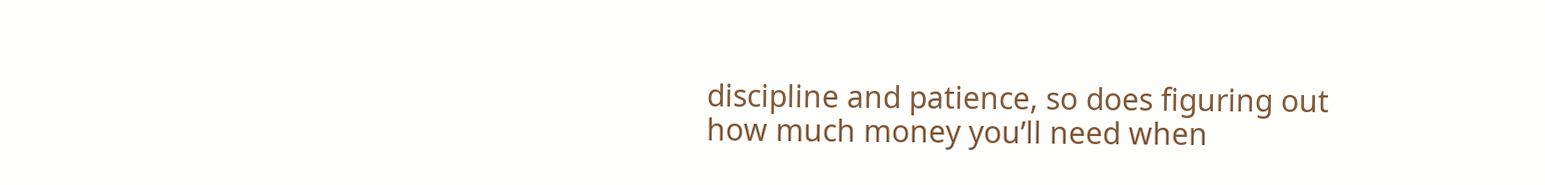discipline and patience, so does figuring out how much money you’ll need when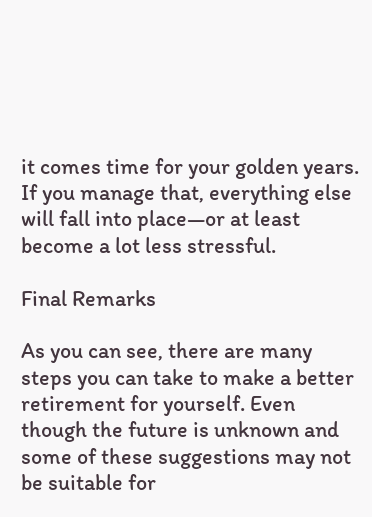it comes time for your golden years. If you manage that, everything else will fall into place—or at least become a lot less stressful.

Final Remarks

As you can see, there are many steps you can take to make a better retirement for yourself. Even though the future is unknown and some of these suggestions may not be suitable for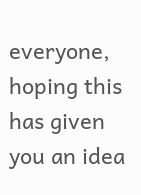everyone, hoping this has given you an idea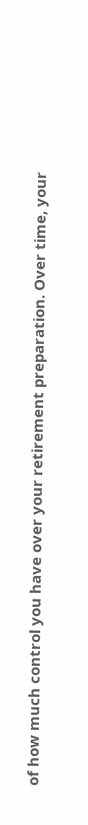of how much control you have over your retirement preparation. Over time, your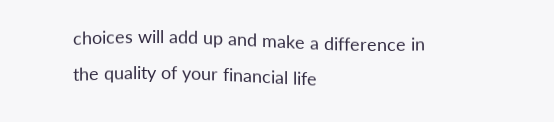choices will add up and make a difference in the quality of your financial life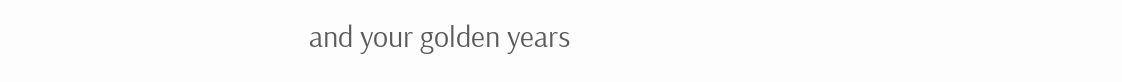and your golden years